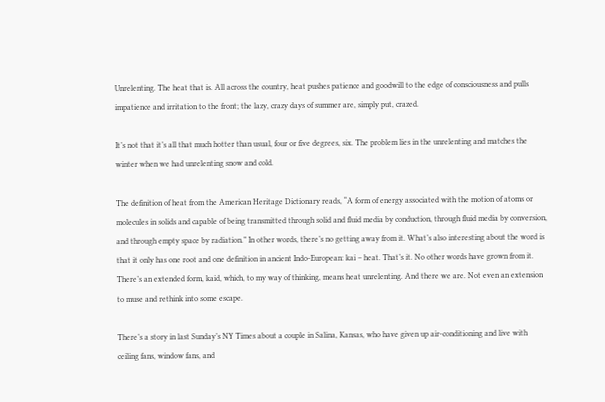Unrelenting. The heat that is. All across the country, heat pushes patience and goodwill to the edge of consciousness and pulls impatience and irritation to the front; the lazy, crazy days of summer are, simply put, crazed.

It’s not that it’s all that much hotter than usual, four or five degrees, six. The problem lies in the unrelenting and matches the winter when we had unrelenting snow and cold.

The definition of heat from the American Heritage Dictionary reads, “A form of energy associated with the motion of atoms or molecules in solids and capable of being transmitted through solid and fluid media by conduction, through fluid media by conversion, and through empty space by radiation.” In other words, there’s no getting away from it. What’s also interesting about the word is that it only has one root and one definition in ancient Indo-European: kai – heat. That’s it. No other words have grown from it. There’s an extended form, kaid, which, to my way of thinking, means heat unrelenting. And there we are. Not even an extension to muse and rethink into some escape.

There’s a story in last Sunday’s NY Times about a couple in Salina, Kansas, who have given up air-conditioning and live with ceiling fans, window fans, and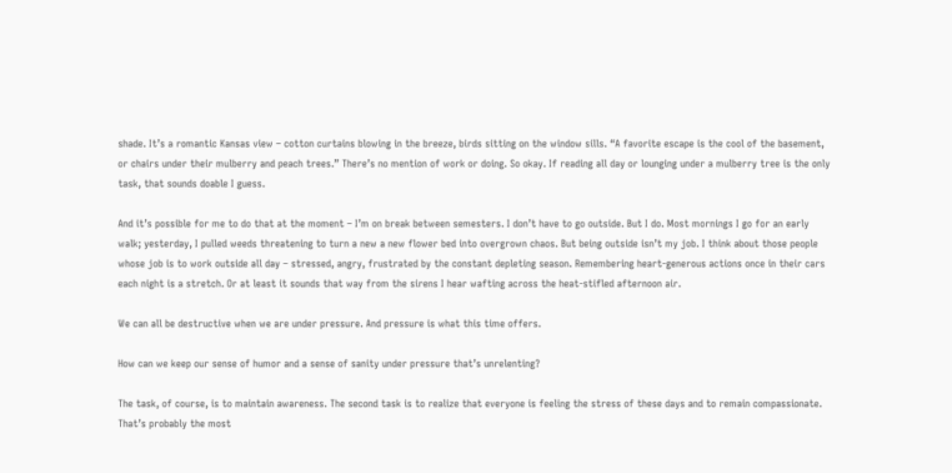shade. It’s a romantic Kansas view – cotton curtains blowing in the breeze, birds sitting on the window sills. “A favorite escape is the cool of the basement, or chairs under their mulberry and peach trees.” There’s no mention of work or doing. So okay. If reading all day or lounging under a mulberry tree is the only task, that sounds doable I guess.

And it’s possible for me to do that at the moment – I’m on break between semesters. I don’t have to go outside. But I do. Most mornings I go for an early walk; yesterday, I pulled weeds threatening to turn a new a new flower bed into overgrown chaos. But being outside isn’t my job. I think about those people whose job is to work outside all day – stressed, angry, frustrated by the constant depleting season. Remembering heart-generous actions once in their cars each night is a stretch. Or at least it sounds that way from the sirens I hear wafting across the heat-stifled afternoon air.

We can all be destructive when we are under pressure. And pressure is what this time offers.

How can we keep our sense of humor and a sense of sanity under pressure that’s unrelenting?

The task, of course, is to maintain awareness. The second task is to realize that everyone is feeling the stress of these days and to remain compassionate. That’s probably the most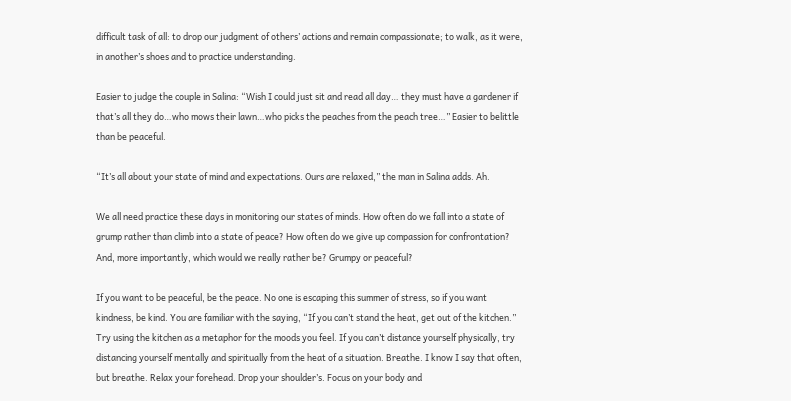difficult task of all: to drop our judgment of others’ actions and remain compassionate; to walk, as it were, in another’s shoes and to practice understanding.

Easier to judge the couple in Salina: “Wish I could just sit and read all day… they must have a gardener if that’s all they do…who mows their lawn…who picks the peaches from the peach tree…” Easier to belittle than be peaceful.

“It’s all about your state of mind and expectations. Ours are relaxed,” the man in Salina adds. Ah.

We all need practice these days in monitoring our states of minds. How often do we fall into a state of grump rather than climb into a state of peace? How often do we give up compassion for confrontation? And, more importantly, which would we really rather be? Grumpy or peaceful?

If you want to be peaceful, be the peace. No one is escaping this summer of stress, so if you want kindness, be kind. You are familiar with the saying, “If you can’t stand the heat, get out of the kitchen.” Try using the kitchen as a metaphor for the moods you feel. If you can’t distance yourself physically, try distancing yourself mentally and spiritually from the heat of a situation. Breathe. I know I say that often, but breathe. Relax your forehead. Drop your shoulder’s. Focus on your body and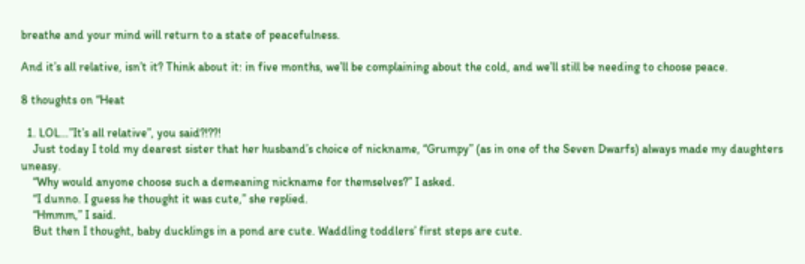breathe and your mind will return to a state of peacefulness.

And it’s all relative, isn’t it? Think about it: in five months, we’ll be complaining about the cold, and we’ll still be needing to choose peace.

8 thoughts on “Heat

  1. LOL…”It’s all relative”, you said?!??!
    Just today I told my dearest sister that her husband’s choice of nickname, “Grumpy” (as in one of the Seven Dwarfs) always made my daughters uneasy.
    “Why would anyone choose such a demeaning nickname for themselves?” I asked.
    “I dunno. I guess he thought it was cute,” she replied.
    “Hmmm,” I said.
    But then I thought, baby ducklings in a pond are cute. Waddling toddlers’ first steps are cute.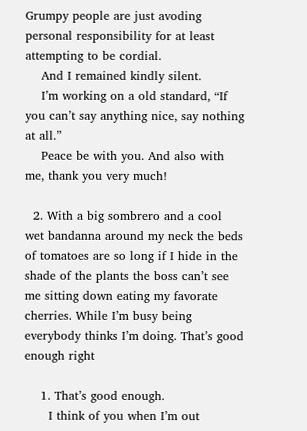Grumpy people are just avoding personal responsibility for at least attempting to be cordial.
    And I remained kindly silent.
    I’m working on a old standard, “If you can’t say anything nice, say nothing at all.”
    Peace be with you. And also with me, thank you very much!

  2. With a big sombrero and a cool wet bandanna around my neck the beds of tomatoes are so long if I hide in the shade of the plants the boss can’t see me sitting down eating my favorate cherries. While I’m busy being everybody thinks I’m doing. That’s good enough right

    1. That’s good enough.
      I think of you when I’m out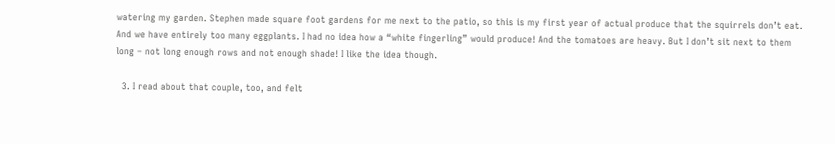watering my garden. Stephen made square foot gardens for me next to the patio, so this is my first year of actual produce that the squirrels don’t eat. And we have entirely too many eggplants. I had no idea how a “white fingerling” would produce! And the tomatoes are heavy. But I don’t sit next to them long – not long enough rows and not enough shade! I like the idea though.

  3. I read about that couple, too, and felt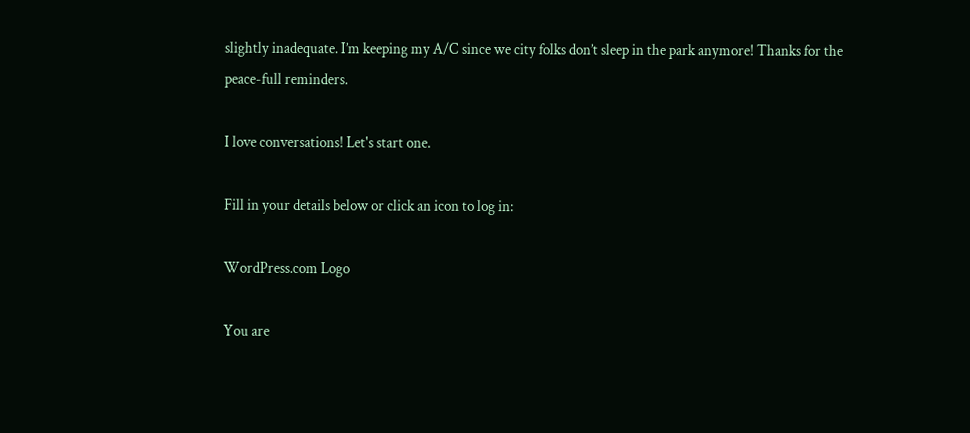slightly inadequate. I’m keeping my A/C since we city folks don’t sleep in the park anymore! Thanks for the peace-full reminders.

I love conversations! Let's start one.

Fill in your details below or click an icon to log in:

WordPress.com Logo

You are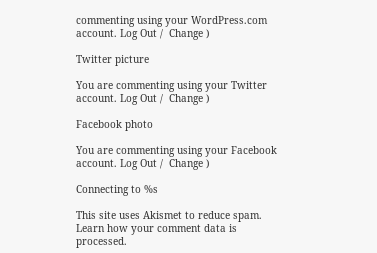commenting using your WordPress.com account. Log Out /  Change )

Twitter picture

You are commenting using your Twitter account. Log Out /  Change )

Facebook photo

You are commenting using your Facebook account. Log Out /  Change )

Connecting to %s

This site uses Akismet to reduce spam. Learn how your comment data is processed.